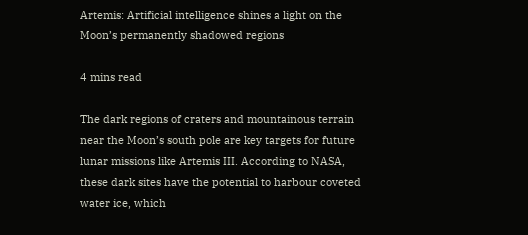Artemis: Artificial intelligence shines a light on the Moon’s permanently shadowed regions

4 mins read

The dark regions of craters and mountainous terrain near the Moon’s south pole are key targets for future lunar missions like Artemis III. According to NASA, these dark sites have the potential to harbour coveted water ice, which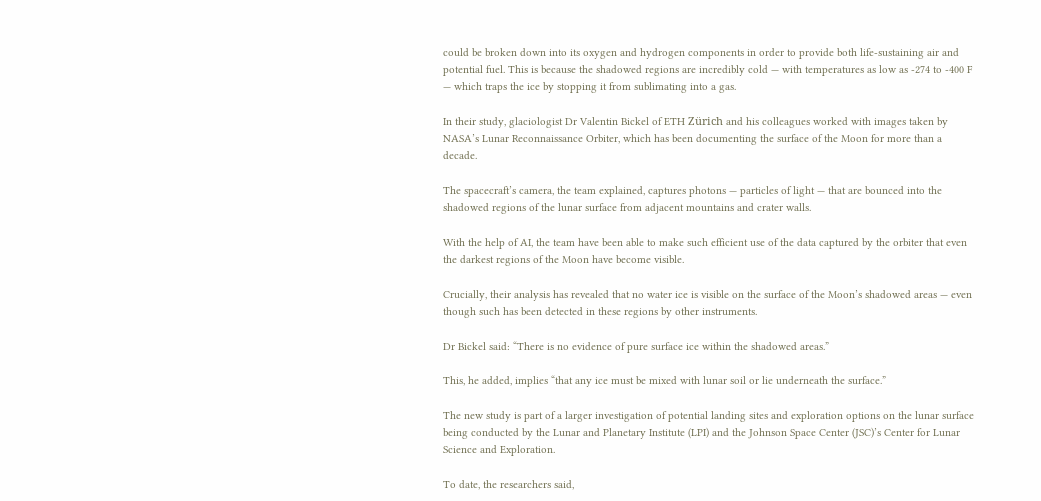could be broken down into its oxygen and hydrogen components in order to provide both life-sustaining air and potential fuel. This is because the shadowed regions are incredibly cold — with temperatures as low as -274 to -400 F — which traps the ice by stopping it from sublimating into a gas.

In their study, glaciologist Dr Valentin Bickel of ETH Zürich and his colleagues worked with images taken by NASA’s Lunar Reconnaissance Orbiter, which has been documenting the surface of the Moon for more than a decade.

The spacecraft’s camera, the team explained, captures photons — particles of light — that are bounced into the shadowed regions of the lunar surface from adjacent mountains and crater walls.

With the help of AI, the team have been able to make such efficient use of the data captured by the orbiter that even the darkest regions of the Moon have become visible.

Crucially, their analysis has revealed that no water ice is visible on the surface of the Moon’s shadowed areas — even though such has been detected in these regions by other instruments.

Dr Bickel said: “There is no evidence of pure surface ice within the shadowed areas.”

This, he added, implies “that any ice must be mixed with lunar soil or lie underneath the surface.”

The new study is part of a larger investigation of potential landing sites and exploration options on the lunar surface being conducted by the Lunar and Planetary Institute (LPI) and the Johnson Space Center (JSC)’s Center for Lunar Science and Exploration.

To date, the researchers said,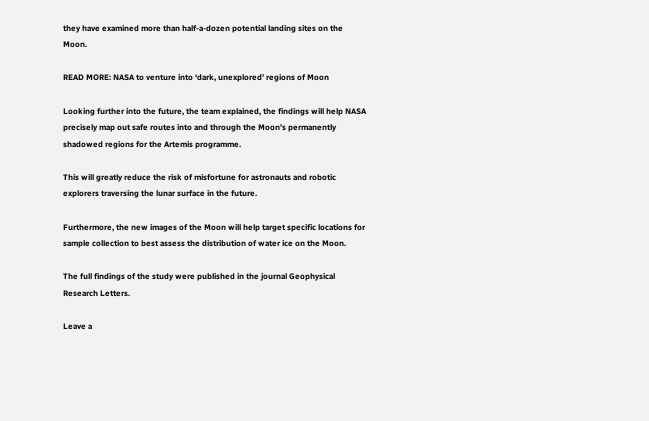they have examined more than half-a-dozen potential landing sites on the Moon.

READ MORE: NASA to venture into ‘dark, unexplored’ regions of Moon

Looking further into the future, the team explained, the findings will help NASA precisely map out safe routes into and through the Moon’s permanently shadowed regions for the Artemis programme.

This will greatly reduce the risk of misfortune for astronauts and robotic explorers traversing the lunar surface in the future.

Furthermore, the new images of the Moon will help target specific locations for sample collection to best assess the distribution of water ice on the Moon.

The full findings of the study were published in the journal Geophysical Research Letters.

Leave a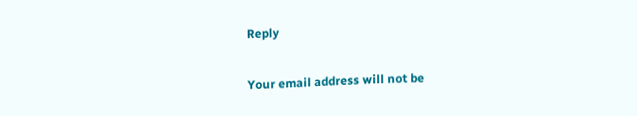Reply

Your email address will not be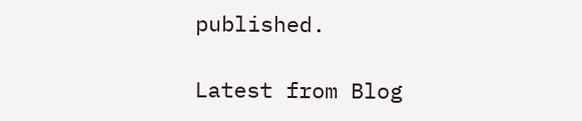published.

Latest from Blog